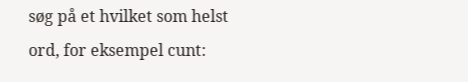søg på et hvilket som helst ord, for eksempel cunt: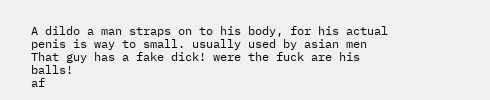A dildo a man straps on to his body, for his actual penis is way to small. usually used by asian men
That guy has a fake dick! were the fuck are his balls!
af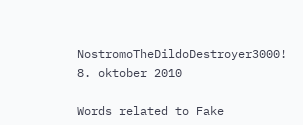NostromoTheDildoDestroyer3000! 8. oktober 2010

Words related to Fake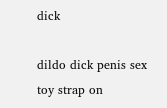dick

dildo dick penis sex toy strap on